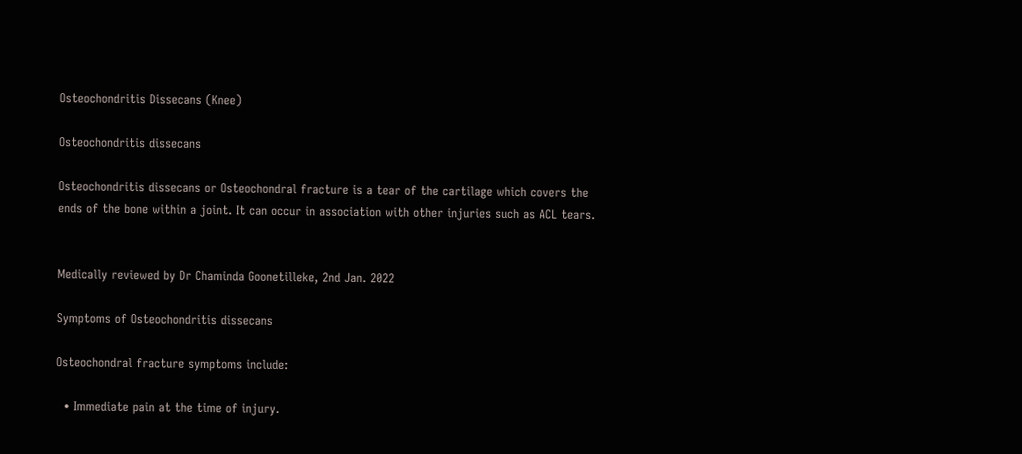Osteochondritis Dissecans (Knee)

Osteochondritis dissecans

Osteochondritis dissecans or Osteochondral fracture is a tear of the cartilage which covers the ends of the bone within a joint. It can occur in association with other injuries such as ACL tears.


Medically reviewed by Dr Chaminda Goonetilleke, 2nd Jan. 2022

Symptoms of Osteochondritis dissecans

Osteochondral fracture symptoms include:

  • Immediate pain at the time of injury.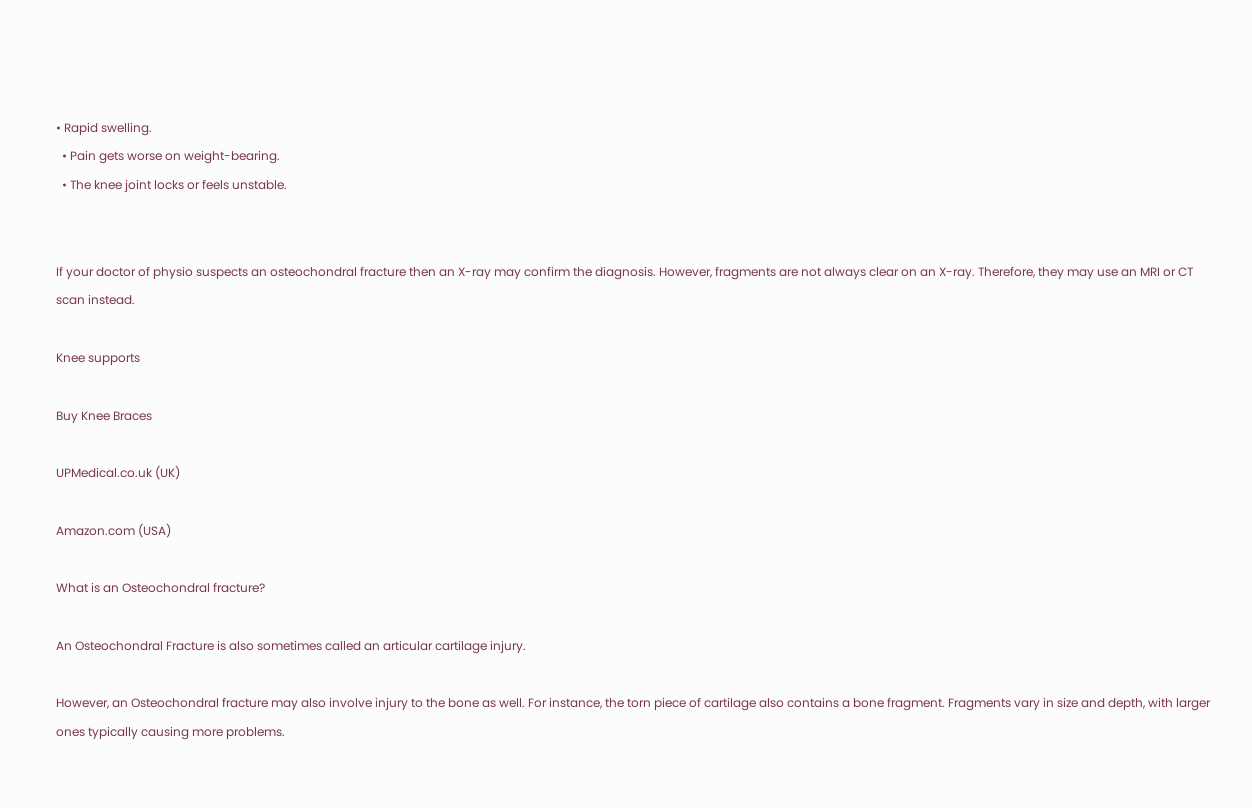• Rapid swelling.
  • Pain gets worse on weight-bearing.
  • The knee joint locks or feels unstable.


If your doctor of physio suspects an osteochondral fracture then an X-ray may confirm the diagnosis. However, fragments are not always clear on an X-ray. Therefore, they may use an MRI or CT scan instead.

Knee supports

Buy Knee Braces

UPMedical.co.uk (UK)

Amazon.com (USA)

What is an Osteochondral fracture?

An Osteochondral Fracture is also sometimes called an articular cartilage injury.

However, an Osteochondral fracture may also involve injury to the bone as well. For instance, the torn piece of cartilage also contains a bone fragment. Fragments vary in size and depth, with larger ones typically causing more problems.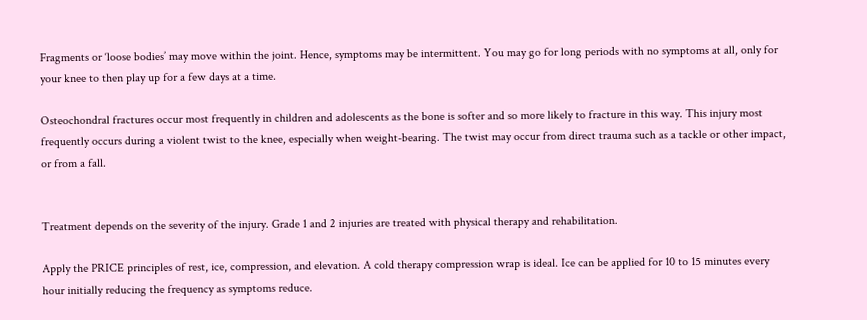Fragments or ‘loose bodies’ may move within the joint. Hence, symptoms may be intermittent. You may go for long periods with no symptoms at all, only for your knee to then play up for a few days at a time.

Osteochondral fractures occur most frequently in children and adolescents as the bone is softer and so more likely to fracture in this way. This injury most frequently occurs during a violent twist to the knee, especially when weight-bearing. The twist may occur from direct trauma such as a tackle or other impact, or from a fall.


Treatment depends on the severity of the injury. Grade 1 and 2 injuries are treated with physical therapy and rehabilitation.

Apply the PRICE principles of rest, ice, compression, and elevation. A cold therapy compression wrap is ideal. Ice can be applied for 10 to 15 minutes every hour initially reducing the frequency as symptoms reduce.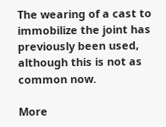The wearing of a cast to immobilize the joint has previously been used, although this is not as common now.

More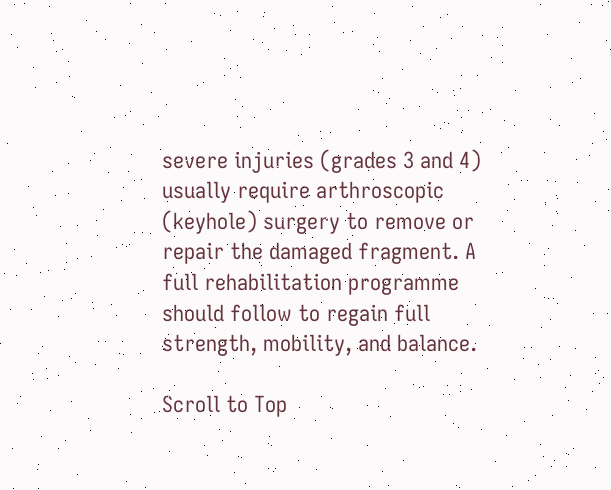severe injuries (grades 3 and 4) usually require arthroscopic (keyhole) surgery to remove or repair the damaged fragment. A full rehabilitation programme should follow to regain full strength, mobility, and balance.

Scroll to Top